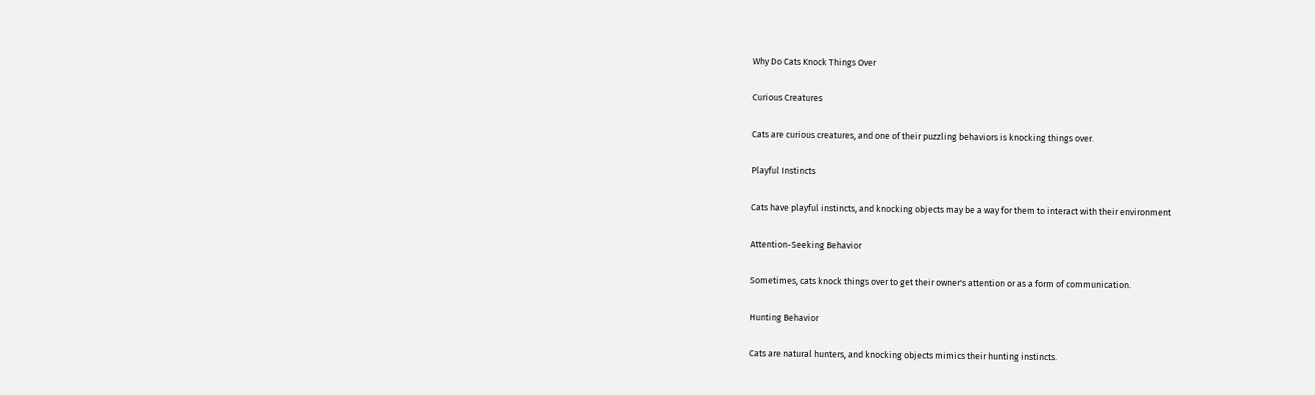Why Do Cats Knock Things Over

Curious Creatures

Cats are curious creatures, and one of their puzzling behaviors is knocking things over.

Playful Instincts

Cats have playful instincts, and knocking objects may be a way for them to interact with their environment

Attention-Seeking Behavior

Sometimes, cats knock things over to get their owner's attention or as a form of communication.

Hunting Behavior

Cats are natural hunters, and knocking objects mimics their hunting instincts.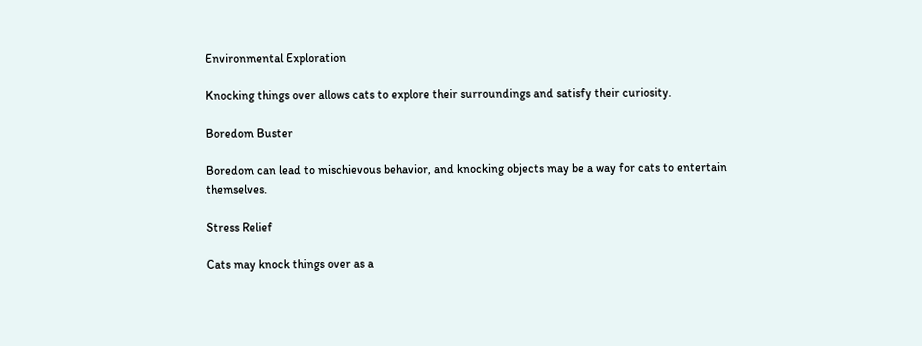Environmental Exploration

Knocking things over allows cats to explore their surroundings and satisfy their curiosity.

Boredom Buster

Boredom can lead to mischievous behavior, and knocking objects may be a way for cats to entertain themselves.

Stress Relief

Cats may knock things over as a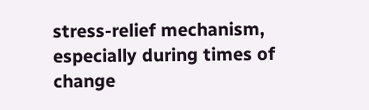stress-relief mechanism, especially during times of change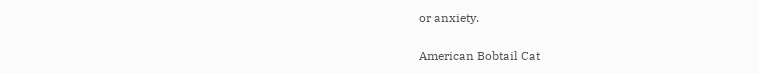or anxiety.

American Bobtail Cat